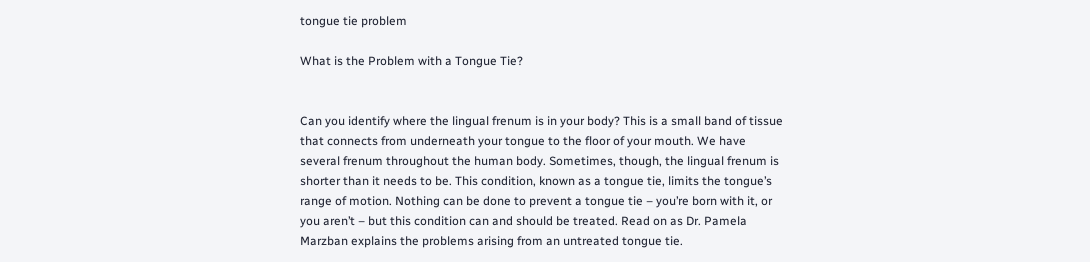tongue tie problem

What is the Problem with a Tongue Tie?


Can you identify where the lingual frenum is in your body? This is a small band of tissue that connects from underneath your tongue to the floor of your mouth. We have several frenum throughout the human body. Sometimes, though, the lingual frenum is shorter than it needs to be. This condition, known as a tongue tie, limits the tongue’s range of motion. Nothing can be done to prevent a tongue tie – you’re born with it, or you aren’t – but this condition can and should be treated. Read on as Dr. Pamela Marzban explains the problems arising from an untreated tongue tie.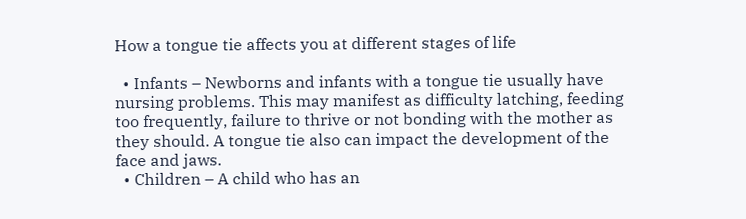How a tongue tie affects you at different stages of life

  • Infants – Newborns and infants with a tongue tie usually have nursing problems. This may manifest as difficulty latching, feeding too frequently, failure to thrive or not bonding with the mother as they should. A tongue tie also can impact the development of the face and jaws.
  • Children – A child who has an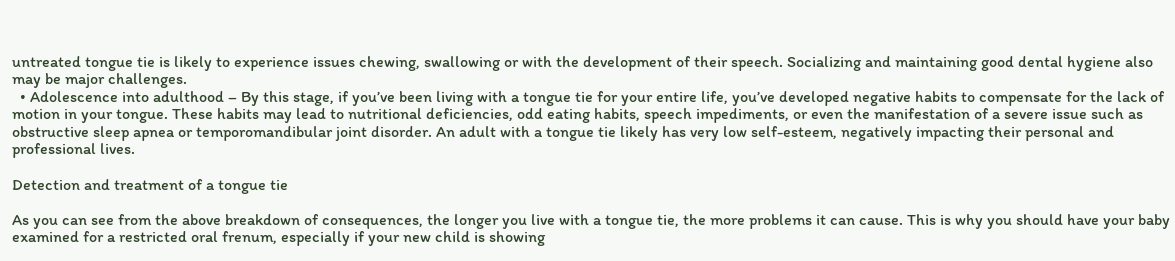untreated tongue tie is likely to experience issues chewing, swallowing or with the development of their speech. Socializing and maintaining good dental hygiene also may be major challenges.
  • Adolescence into adulthood – By this stage, if you’ve been living with a tongue tie for your entire life, you’ve developed negative habits to compensate for the lack of motion in your tongue. These habits may lead to nutritional deficiencies, odd eating habits, speech impediments, or even the manifestation of a severe issue such as obstructive sleep apnea or temporomandibular joint disorder. An adult with a tongue tie likely has very low self-esteem, negatively impacting their personal and professional lives.

Detection and treatment of a tongue tie

As you can see from the above breakdown of consequences, the longer you live with a tongue tie, the more problems it can cause. This is why you should have your baby examined for a restricted oral frenum, especially if your new child is showing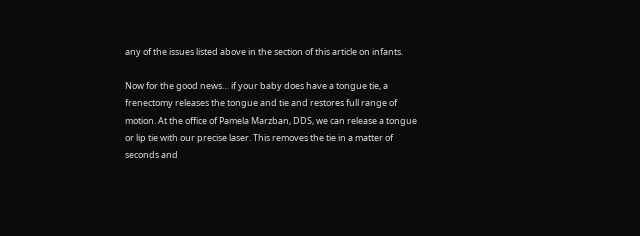any of the issues listed above in the section of this article on infants.

Now for the good news… if your baby does have a tongue tie, a frenectomy releases the tongue and tie and restores full range of motion. At the office of Pamela Marzban, DDS, we can release a tongue or lip tie with our precise laser. This removes the tie in a matter of seconds and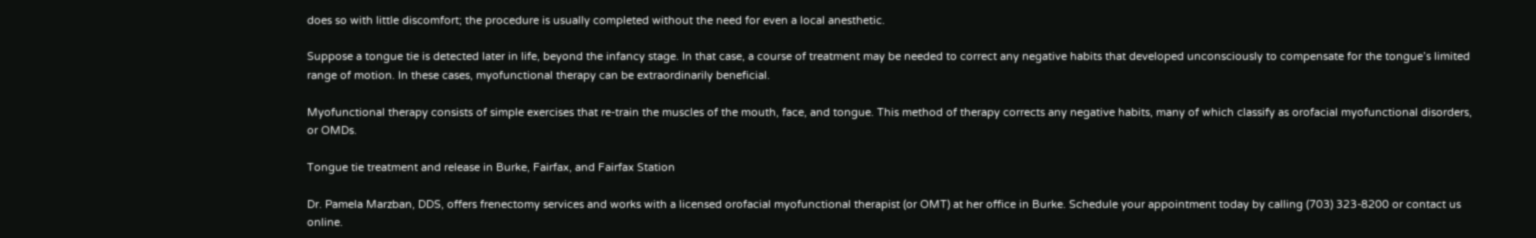does so with little discomfort; the procedure is usually completed without the need for even a local anesthetic.

Suppose a tongue tie is detected later in life, beyond the infancy stage. In that case, a course of treatment may be needed to correct any negative habits that developed unconsciously to compensate for the tongue’s limited range of motion. In these cases, myofunctional therapy can be extraordinarily beneficial.

Myofunctional therapy consists of simple exercises that re-train the muscles of the mouth, face, and tongue. This method of therapy corrects any negative habits, many of which classify as orofacial myofunctional disorders, or OMDs.

Tongue tie treatment and release in Burke, Fairfax, and Fairfax Station

Dr. Pamela Marzban, DDS, offers frenectomy services and works with a licensed orofacial myofunctional therapist (or OMT) at her office in Burke. Schedule your appointment today by calling (703) 323-8200 or contact us online.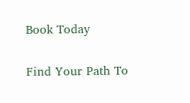Book Today

Find Your Path To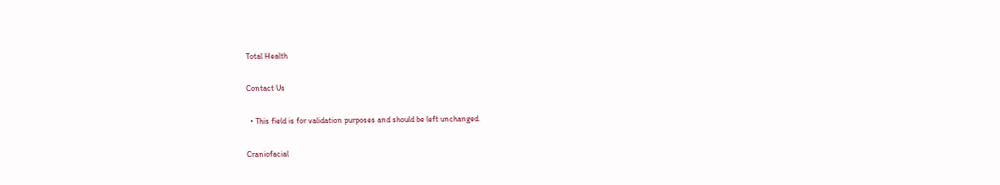Total Health

Contact Us

  • This field is for validation purposes and should be left unchanged.

Craniofacial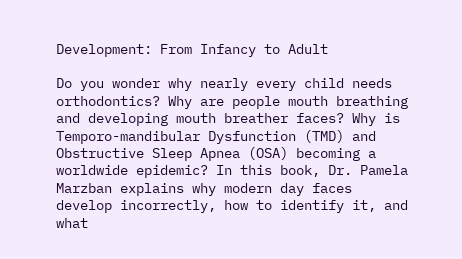Development: From Infancy to Adult

Do you wonder why nearly every child needs orthodontics? Why are people mouth breathing and developing mouth breather faces? Why is Temporo-mandibular Dysfunction (TMD) and Obstructive Sleep Apnea (OSA) becoming a worldwide epidemic? In this book, Dr. Pamela Marzban explains why modern day faces develop incorrectly, how to identify it, and what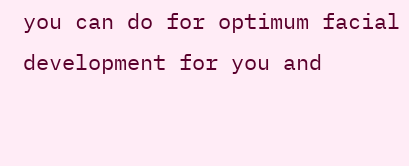you can do for optimum facial development for you and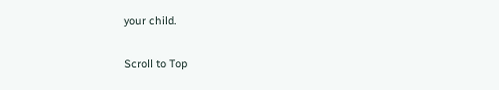your child.

Scroll to Top